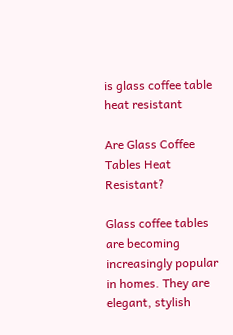is glass coffee table heat resistant

Are Glass Coffee Tables Heat Resistant?

Glass coffee tables are becoming increasingly popular in homes. They are elegant, stylish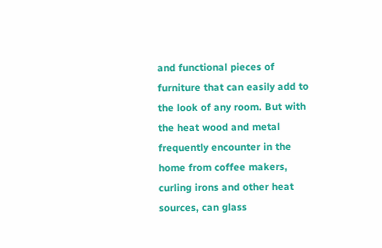and functional pieces of furniture that can easily add to the look of any room. But with the heat wood and metal frequently encounter in the home from coffee makers, curling irons and other heat sources, can glass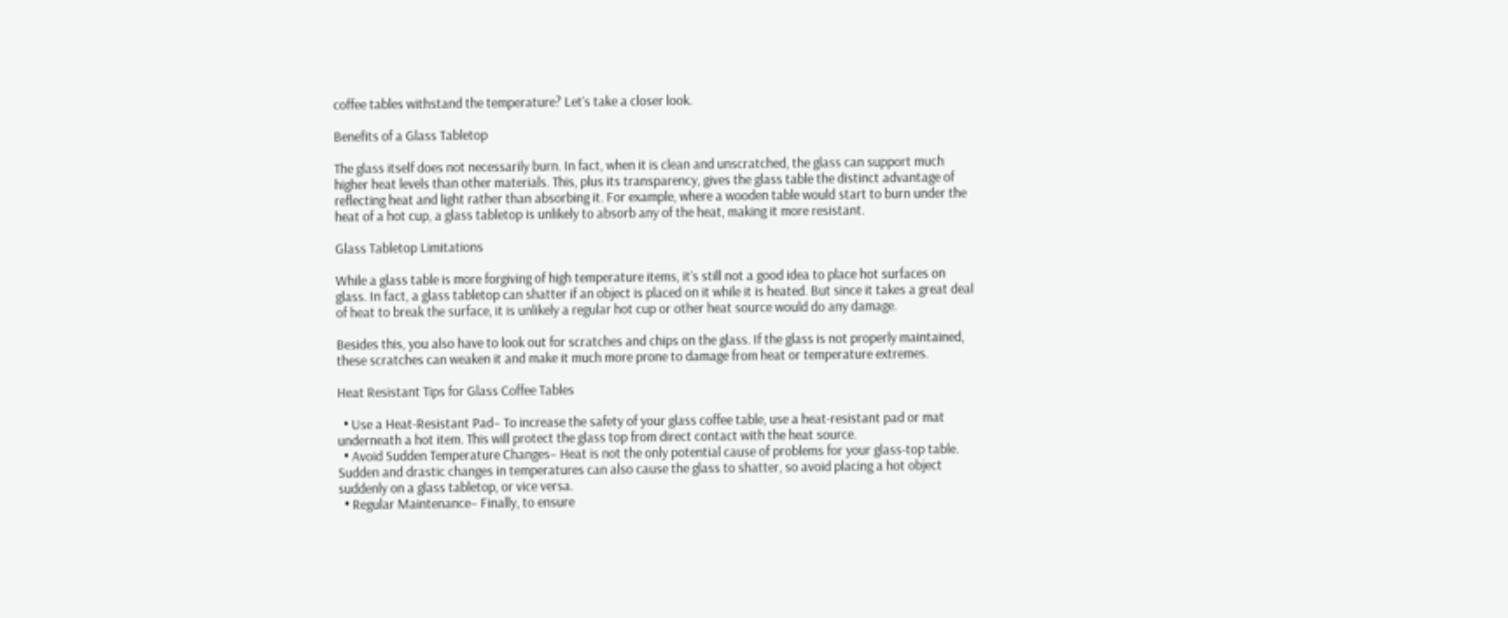coffee tables withstand the temperature? Let’s take a closer look.

Benefits of a Glass Tabletop

The glass itself does not necessarily burn. In fact, when it is clean and unscratched, the glass can support much higher heat levels than other materials. This, plus its transparency, gives the glass table the distinct advantage of reflecting heat and light rather than absorbing it. For example, where a wooden table would start to burn under the heat of a hot cup, a glass tabletop is unlikely to absorb any of the heat, making it more resistant.

Glass Tabletop Limitations

While a glass table is more forgiving of high temperature items, it’s still not a good idea to place hot surfaces on glass. In fact, a glass tabletop can shatter if an object is placed on it while it is heated. But since it takes a great deal of heat to break the surface, it is unlikely a regular hot cup or other heat source would do any damage.

Besides this, you also have to look out for scratches and chips on the glass. If the glass is not properly maintained, these scratches can weaken it and make it much more prone to damage from heat or temperature extremes.

Heat Resistant Tips for Glass Coffee Tables

  • Use a Heat-Resistant Pad– To increase the safety of your glass coffee table, use a heat-resistant pad or mat underneath a hot item. This will protect the glass top from direct contact with the heat source.
  • Avoid Sudden Temperature Changes– Heat is not the only potential cause of problems for your glass-top table. Sudden and drastic changes in temperatures can also cause the glass to shatter, so avoid placing a hot object suddenly on a glass tabletop, or vice versa.
  • Regular Maintenance– Finally, to ensure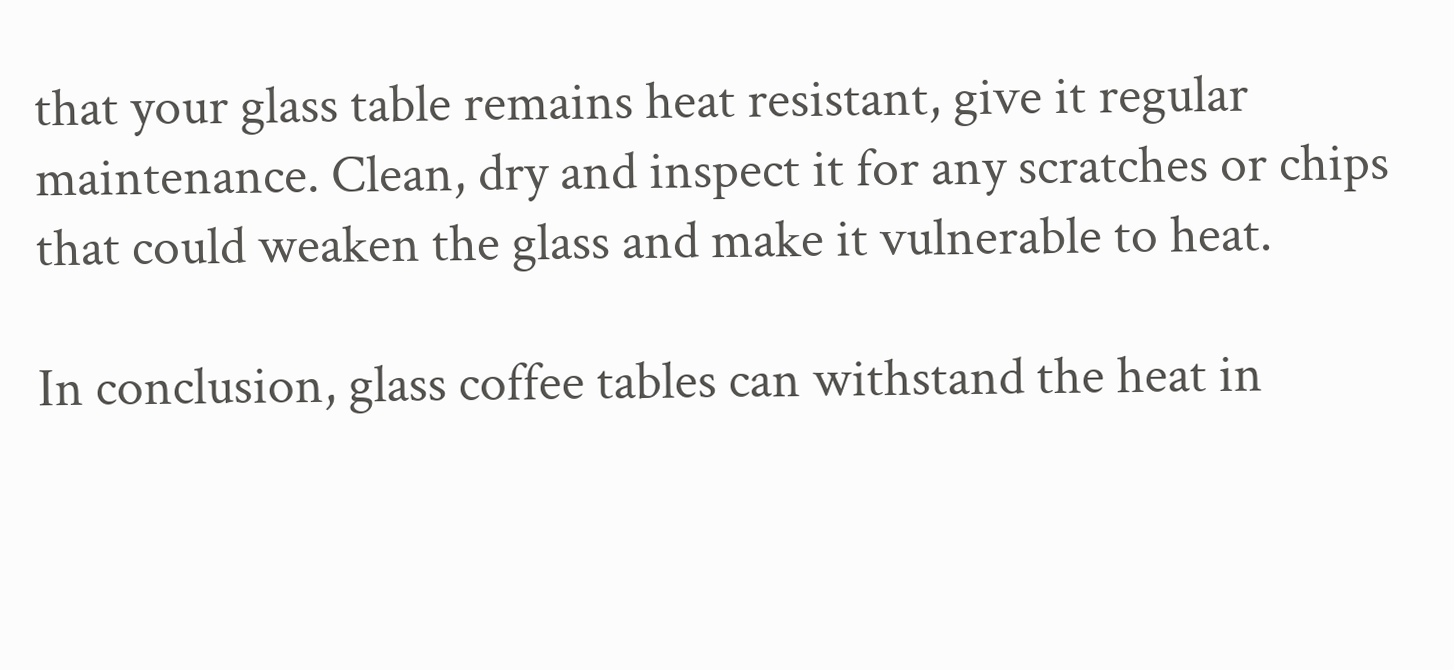that your glass table remains heat resistant, give it regular maintenance. Clean, dry and inspect it for any scratches or chips that could weaken the glass and make it vulnerable to heat.

In conclusion, glass coffee tables can withstand the heat in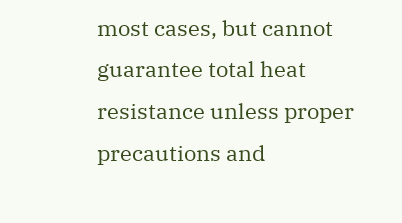most cases, but cannot guarantee total heat resistance unless proper precautions and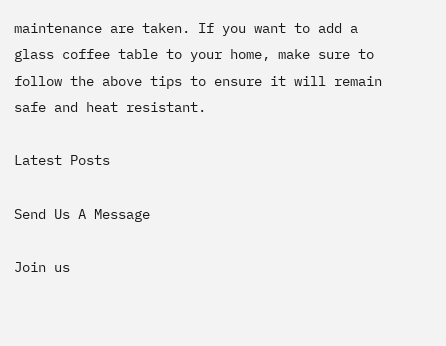maintenance are taken. If you want to add a glass coffee table to your home, make sure to follow the above tips to ensure it will remain safe and heat resistant.

Latest Posts

Send Us A Message

Join us